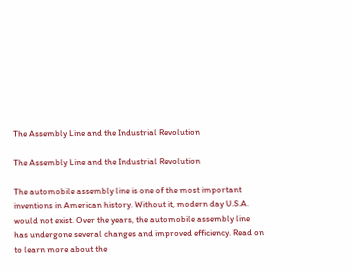The Assembly Line and the Industrial Revolution

The Assembly Line and the Industrial Revolution

The automobile assembly line is one of the most important inventions in American history. Without it, modern day U.S.A. would not exist. Over the years, the automobile assembly line has undergone several changes and improved efficiency. Read on to learn more about the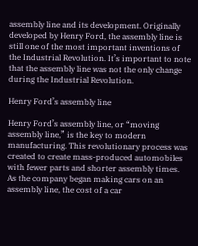assembly line and its development. Originally developed by Henry Ford, the assembly line is still one of the most important inventions of the Industrial Revolution. It’s important to note that the assembly line was not the only change during the Industrial Revolution.

Henry Ford’s assembly line

Henry Ford’s assembly line, or “moving assembly line,” is the key to modern manufacturing. This revolutionary process was created to create mass-produced automobiles with fewer parts and shorter assembly times. As the company began making cars on an assembly line, the cost of a car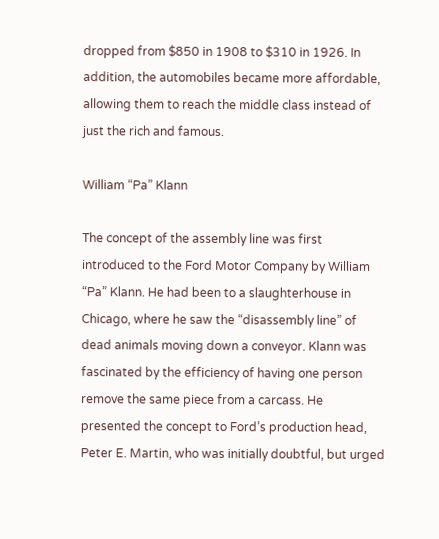dropped from $850 in 1908 to $310 in 1926. In addition, the automobiles became more affordable, allowing them to reach the middle class instead of just the rich and famous.

William “Pa” Klann

The concept of the assembly line was first introduced to the Ford Motor Company by William “Pa” Klann. He had been to a slaughterhouse in Chicago, where he saw the “disassembly line” of dead animals moving down a conveyor. Klann was fascinated by the efficiency of having one person remove the same piece from a carcass. He presented the concept to Ford’s production head, Peter E. Martin, who was initially doubtful, but urged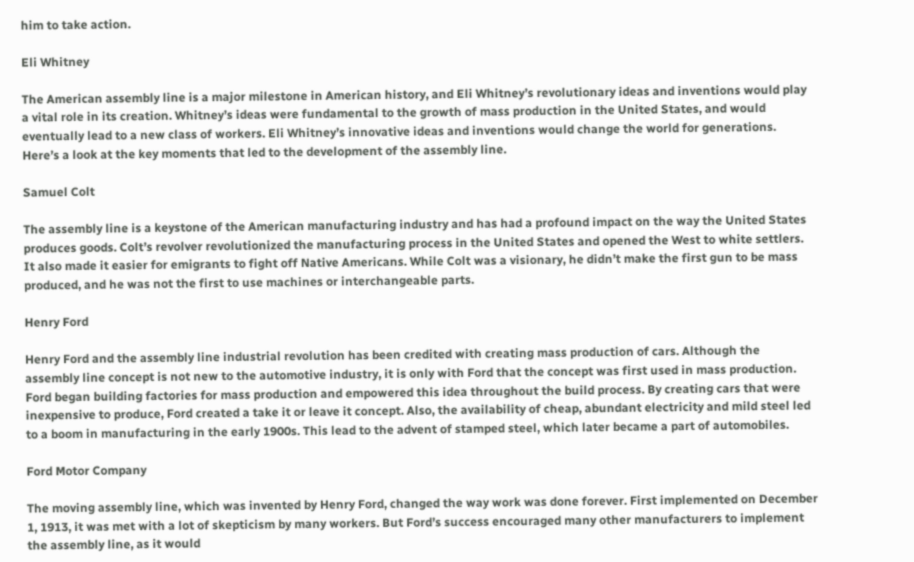him to take action.

Eli Whitney

The American assembly line is a major milestone in American history, and Eli Whitney’s revolutionary ideas and inventions would play a vital role in its creation. Whitney’s ideas were fundamental to the growth of mass production in the United States, and would eventually lead to a new class of workers. Eli Whitney’s innovative ideas and inventions would change the world for generations. Here’s a look at the key moments that led to the development of the assembly line.

Samuel Colt

The assembly line is a keystone of the American manufacturing industry and has had a profound impact on the way the United States produces goods. Colt’s revolver revolutionized the manufacturing process in the United States and opened the West to white settlers. It also made it easier for emigrants to fight off Native Americans. While Colt was a visionary, he didn’t make the first gun to be mass produced, and he was not the first to use machines or interchangeable parts.

Henry Ford

Henry Ford and the assembly line industrial revolution has been credited with creating mass production of cars. Although the assembly line concept is not new to the automotive industry, it is only with Ford that the concept was first used in mass production. Ford began building factories for mass production and empowered this idea throughout the build process. By creating cars that were inexpensive to produce, Ford created a take it or leave it concept. Also, the availability of cheap, abundant electricity and mild steel led to a boom in manufacturing in the early 1900s. This lead to the advent of stamped steel, which later became a part of automobiles.

Ford Motor Company

The moving assembly line, which was invented by Henry Ford, changed the way work was done forever. First implemented on December 1, 1913, it was met with a lot of skepticism by many workers. But Ford’s success encouraged many other manufacturers to implement the assembly line, as it would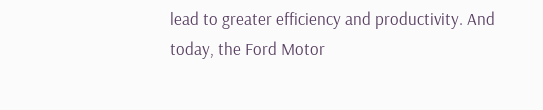lead to greater efficiency and productivity. And today, the Ford Motor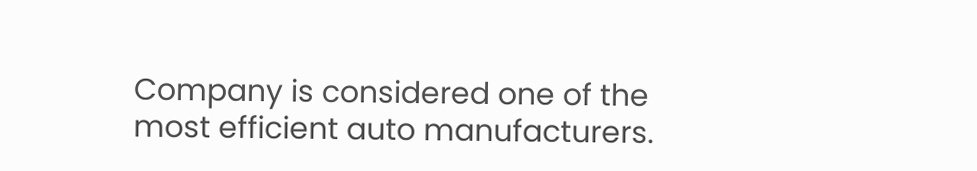Company is considered one of the most efficient auto manufacturers.